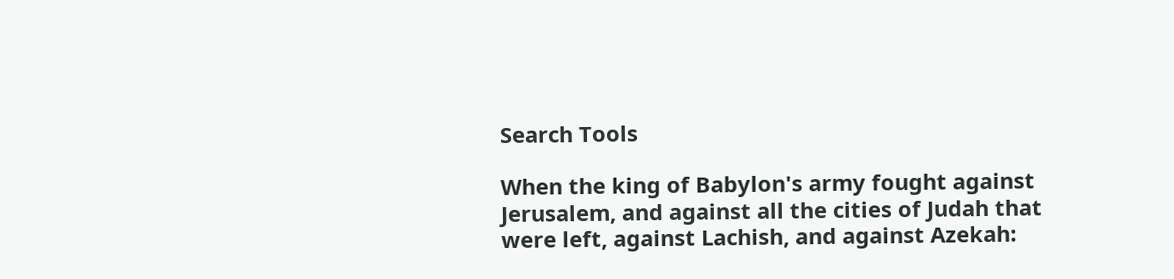Search Tools

When the king of Babylon's army fought against Jerusalem, and against all the cities of Judah that were left, against Lachish, and against Azekah: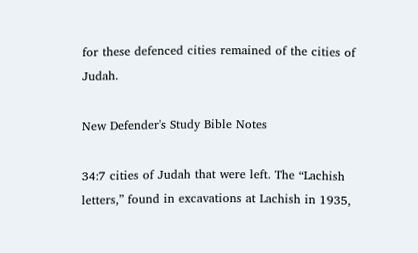for these defenced cities remained of the cities of Judah.

New Defender's Study Bible Notes

34:7 cities of Judah that were left. The “Lachish letters,” found in excavations at Lachish in 1935,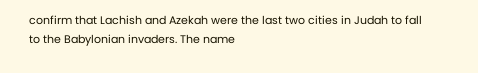confirm that Lachish and Azekah were the last two cities in Judah to fall to the Babylonian invaders. The name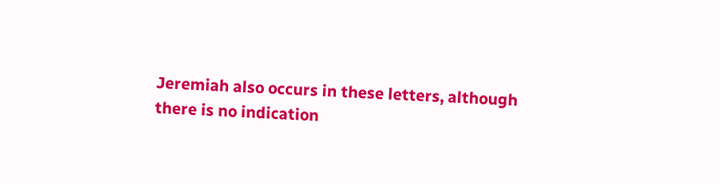Jeremiah also occurs in these letters, although there is no indication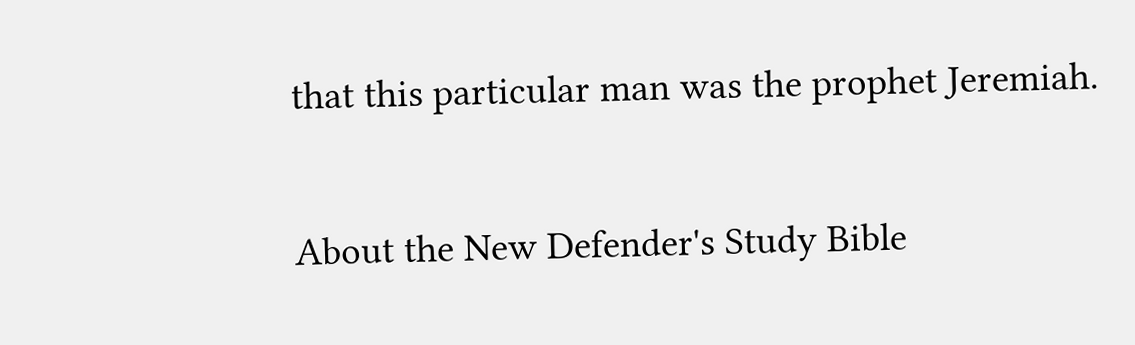that this particular man was the prophet Jeremiah.

About the New Defender's Study Bible